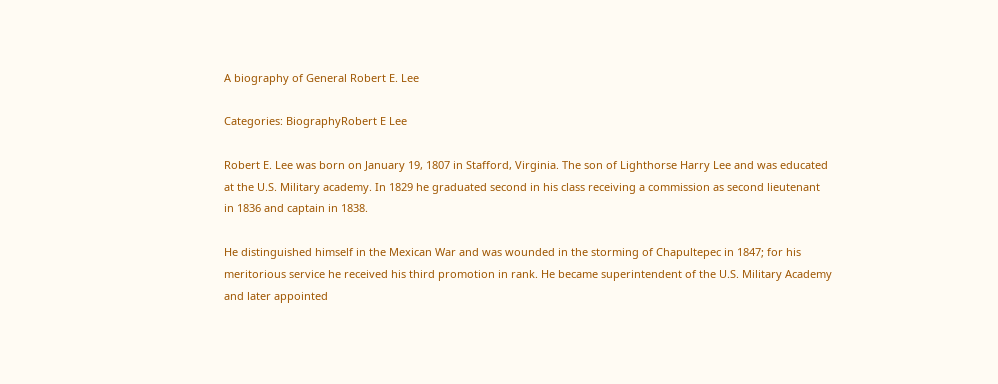A biography of General Robert E. Lee

Categories: BiographyRobert E Lee

Robert E. Lee was born on January 19, 1807 in Stafford, Virginia. The son of Lighthorse Harry Lee and was educated at the U.S. Military academy. In 1829 he graduated second in his class receiving a commission as second lieutenant in 1836 and captain in 1838.

He distinguished himself in the Mexican War and was wounded in the storming of Chapultepec in 1847; for his meritorious service he received his third promotion in rank. He became superintendent of the U.S. Military Academy and later appointed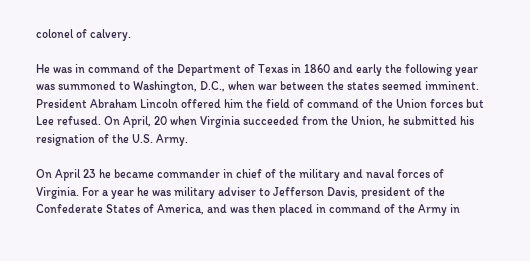colonel of calvery.

He was in command of the Department of Texas in 1860 and early the following year was summoned to Washington, D.C., when war between the states seemed imminent. President Abraham Lincoln offered him the field of command of the Union forces but Lee refused. On April, 20 when Virginia succeeded from the Union, he submitted his resignation of the U.S. Army.

On April 23 he became commander in chief of the military and naval forces of Virginia. For a year he was military adviser to Jefferson Davis, president of the Confederate States of America, and was then placed in command of the Army in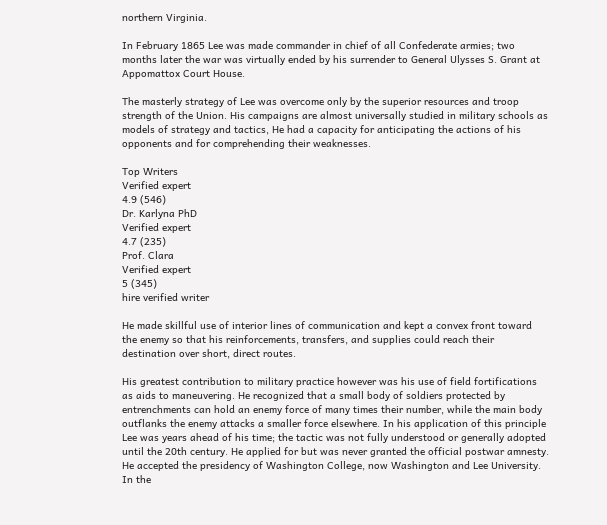northern Virginia.

In February 1865 Lee was made commander in chief of all Confederate armies; two months later the war was virtually ended by his surrender to General Ulysses S. Grant at Appomattox Court House.

The masterly strategy of Lee was overcome only by the superior resources and troop strength of the Union. His campaigns are almost universally studied in military schools as models of strategy and tactics, He had a capacity for anticipating the actions of his opponents and for comprehending their weaknesses.

Top Writers
Verified expert
4.9 (546)
Dr. Karlyna PhD
Verified expert
4.7 (235)
Prof. Clara
Verified expert
5 (345)
hire verified writer

He made skillful use of interior lines of communication and kept a convex front toward the enemy so that his reinforcements, transfers, and supplies could reach their destination over short, direct routes.

His greatest contribution to military practice however was his use of field fortifications as aids to maneuvering. He recognized that a small body of soldiers protected by entrenchments can hold an enemy force of many times their number, while the main body outflanks the enemy attacks a smaller force elsewhere. In his application of this principle Lee was years ahead of his time; the tactic was not fully understood or generally adopted until the 20th century. He applied for but was never granted the official postwar amnesty. He accepted the presidency of Washington College, now Washington and Lee University. In the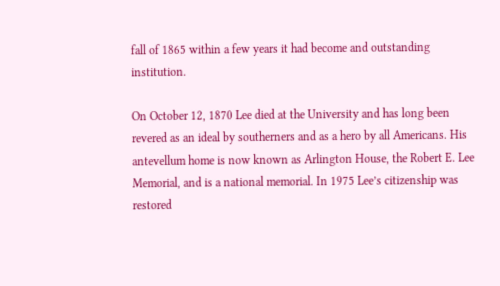fall of 1865 within a few years it had become and outstanding institution.

On October 12, 1870 Lee died at the University and has long been revered as an ideal by southerners and as a hero by all Americans. His antevellum home is now known as Arlington House, the Robert E. Lee Memorial, and is a national memorial. In 1975 Lee’s citizenship was restored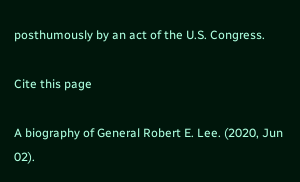posthumously by an act of the U.S. Congress.

Cite this page

A biography of General Robert E. Lee. (2020, Jun 02).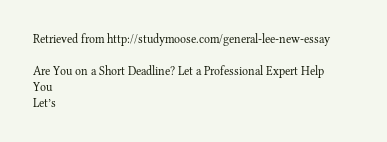Retrieved from http://studymoose.com/general-lee-new-essay

Are You on a Short Deadline? Let a Professional Expert Help You
Let’s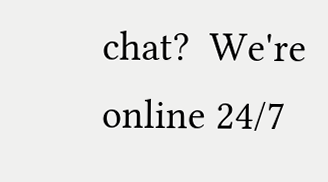chat?  We're online 24/7